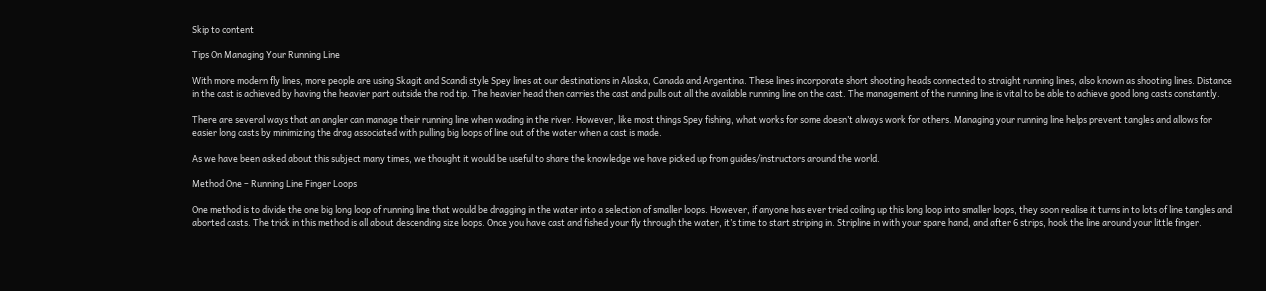Skip to content

Tips On Managing Your Running Line

With more modern fly lines, more people are using Skagit and Scandi style Spey lines at our destinations in Alaska, Canada and Argentina. These lines incorporate short shooting heads connected to straight running lines, also known as shooting lines. Distance in the cast is achieved by having the heavier part outside the rod tip. The heavier head then carries the cast and pulls out all the available running line on the cast. The management of the running line is vital to be able to achieve good long casts constantly.

There are several ways that an angler can manage their running line when wading in the river. However, like most things Spey fishing, what works for some doesn’t always work for others. Managing your running line helps prevent tangles and allows for easier long casts by minimizing the drag associated with pulling big loops of line out of the water when a cast is made.

As we have been asked about this subject many times, we thought it would be useful to share the knowledge we have picked up from guides/instructors around the world.

Method One – Running Line Finger Loops

One method is to divide the one big long loop of running line that would be dragging in the water into a selection of smaller loops. However, if anyone has ever tried coiling up this long loop into smaller loops, they soon realise it turns in to lots of line tangles and aborted casts. The trick in this method is all about descending size loops. Once you have cast and fished your fly through the water, it’s time to start striping in. Stripline in with your spare hand, and after 6 strips, hook the line around your little finger.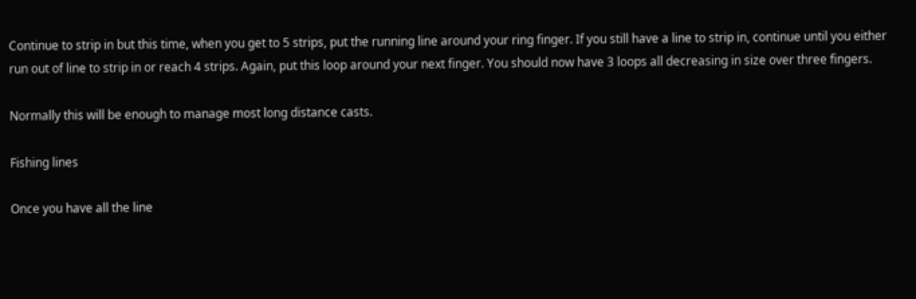Continue to strip in but this time, when you get to 5 strips, put the running line around your ring finger. If you still have a line to strip in, continue until you either run out of line to strip in or reach 4 strips. Again, put this loop around your next finger. You should now have 3 loops all decreasing in size over three fingers.

Normally this will be enough to manage most long distance casts.

Fishing lines

Once you have all the line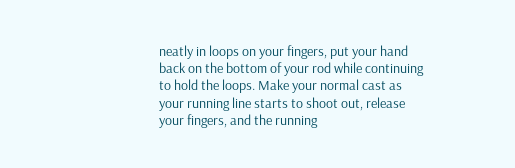neatly in loops on your fingers, put your hand back on the bottom of your rod while continuing to hold the loops. Make your normal cast as your running line starts to shoot out, release your fingers, and the running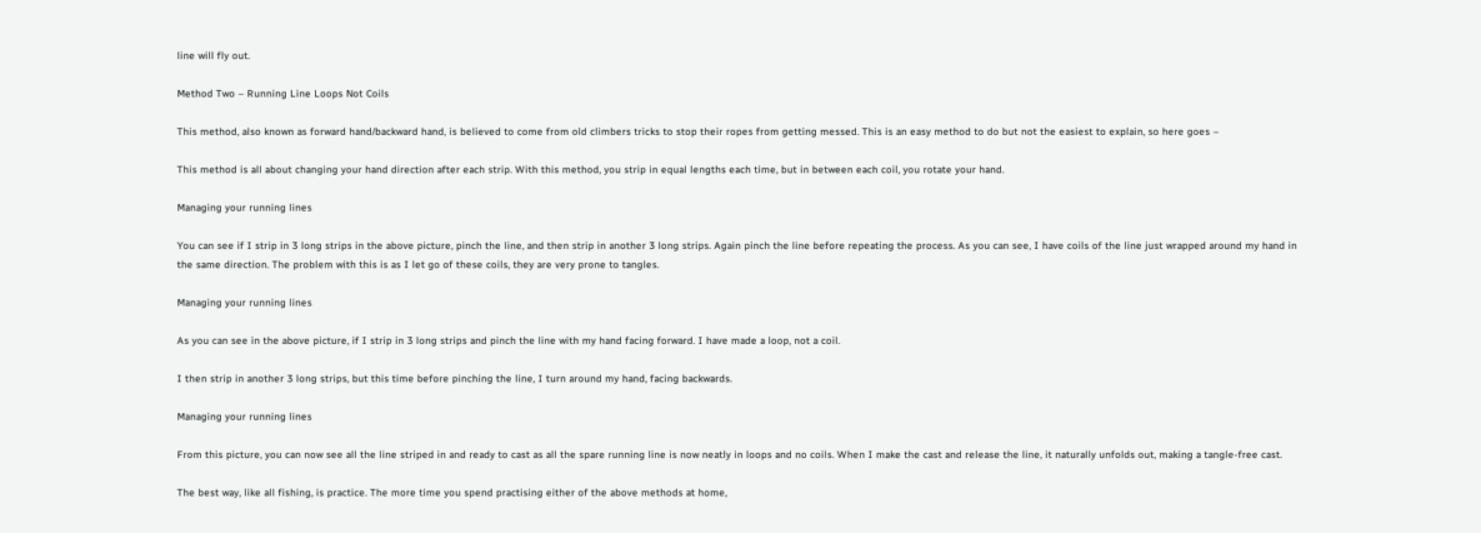line will fly out.

Method Two – Running Line Loops Not Coils

This method, also known as forward hand/backward hand, is believed to come from old climbers tricks to stop their ropes from getting messed. This is an easy method to do but not the easiest to explain, so here goes –

This method is all about changing your hand direction after each strip. With this method, you strip in equal lengths each time, but in between each coil, you rotate your hand.

Managing your running lines

You can see if I strip in 3 long strips in the above picture, pinch the line, and then strip in another 3 long strips. Again pinch the line before repeating the process. As you can see, I have coils of the line just wrapped around my hand in the same direction. The problem with this is as I let go of these coils, they are very prone to tangles.

Managing your running lines

As you can see in the above picture, if I strip in 3 long strips and pinch the line with my hand facing forward. I have made a loop, not a coil.

I then strip in another 3 long strips, but this time before pinching the line, I turn around my hand, facing backwards.

Managing your running lines

From this picture, you can now see all the line striped in and ready to cast as all the spare running line is now neatly in loops and no coils. When I make the cast and release the line, it naturally unfolds out, making a tangle-free cast.

The best way, like all fishing, is practice. The more time you spend practising either of the above methods at home,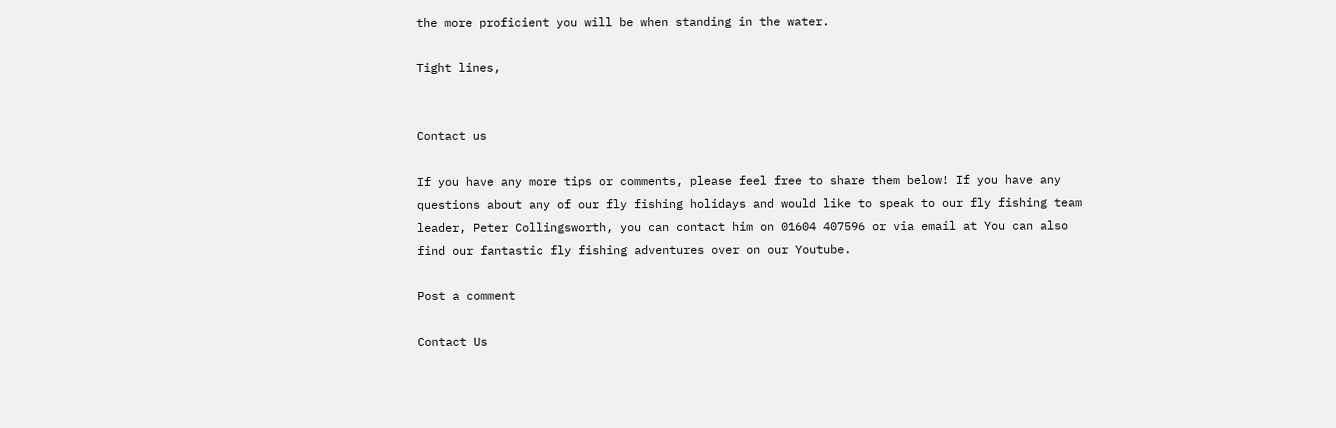the more proficient you will be when standing in the water.

Tight lines,


Contact us

If you have any more tips or comments, please feel free to share them below! If you have any questions about any of our fly fishing holidays and would like to speak to our fly fishing team leader, Peter Collingsworth, you can contact him on 01604 407596 or via email at You can also find our fantastic fly fishing adventures over on our Youtube.

Post a comment

Contact Us